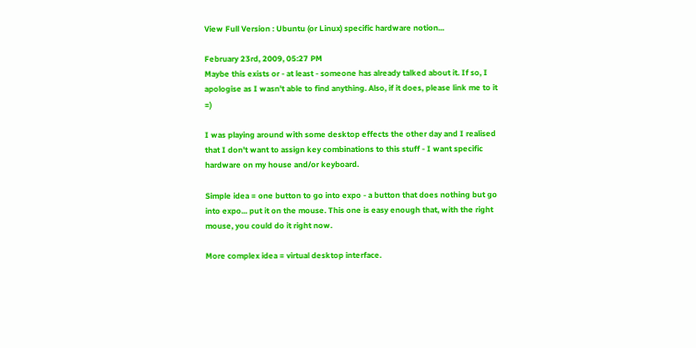View Full Version : Ubuntu (or Linux) specific hardware notion...

February 23rd, 2009, 05:27 PM
Maybe this exists or - at least - someone has already talked about it. If so, I apologise as I wasn't able to find anything. Also, if it does, please link me to it =)

I was playing around with some desktop effects the other day and I realised that I don't want to assign key combinations to this stuff - I want specific hardware on my house and/or keyboard.

Simple idea = one button to go into expo - a button that does nothing but go into expo... put it on the mouse. This one is easy enough that, with the right mouse, you could do it right now.

More complex idea = virtual desktop interface.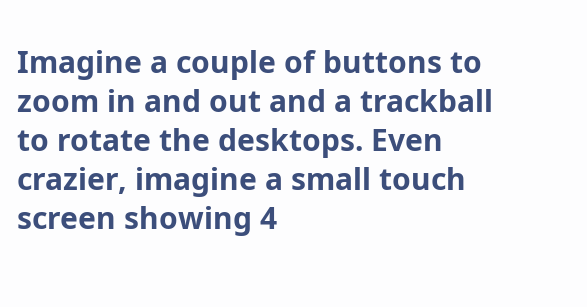Imagine a couple of buttons to zoom in and out and a trackball to rotate the desktops. Even crazier, imagine a small touch screen showing 4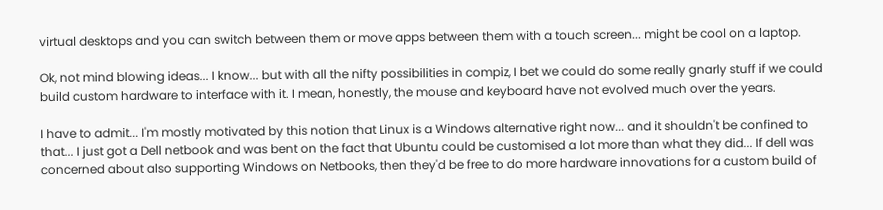virtual desktops and you can switch between them or move apps between them with a touch screen... might be cool on a laptop.

Ok, not mind blowing ideas... I know... but with all the nifty possibilities in compiz, I bet we could do some really gnarly stuff if we could build custom hardware to interface with it. I mean, honestly, the mouse and keyboard have not evolved much over the years.

I have to admit... I'm mostly motivated by this notion that Linux is a Windows alternative right now... and it shouldn't be confined to that... I just got a Dell netbook and was bent on the fact that Ubuntu could be customised a lot more than what they did... If dell was concerned about also supporting Windows on Netbooks, then they'd be free to do more hardware innovations for a custom build of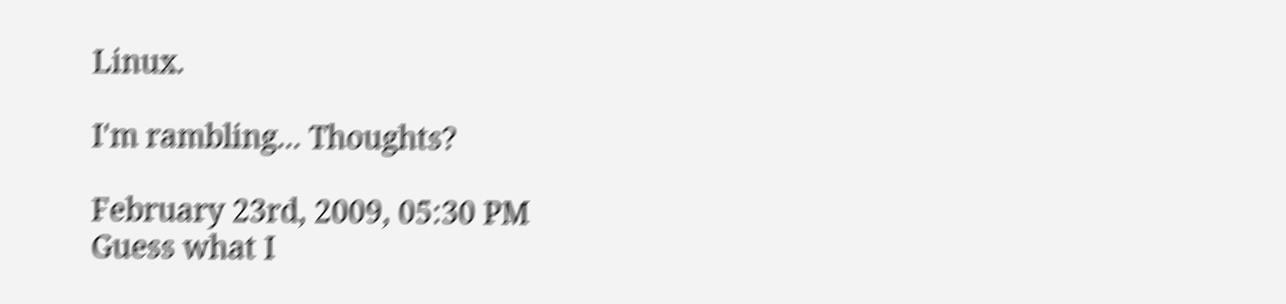Linux.

I'm rambling... Thoughts?

February 23rd, 2009, 05:30 PM
Guess what I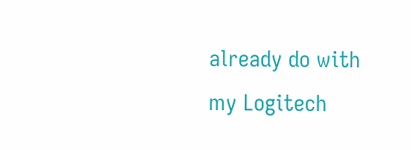already do with my Logitech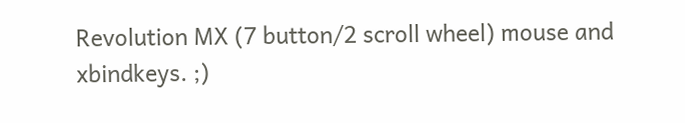Revolution MX (7 button/2 scroll wheel) mouse and xbindkeys. ;)